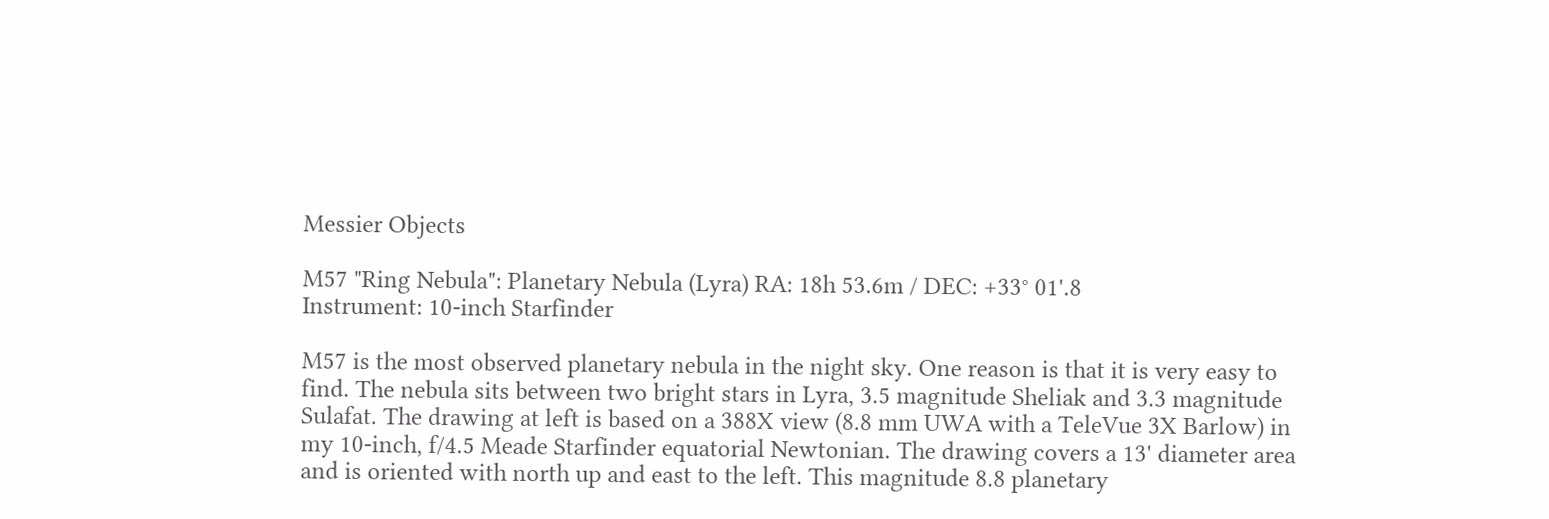Messier Objects

M57 "Ring Nebula": Planetary Nebula (Lyra) RA: 18h 53.6m / DEC: +33° 01'.8
Instrument: 10-inch Starfinder

M57 is the most observed planetary nebula in the night sky. One reason is that it is very easy to find. The nebula sits between two bright stars in Lyra, 3.5 magnitude Sheliak and 3.3 magnitude Sulafat. The drawing at left is based on a 388X view (8.8 mm UWA with a TeleVue 3X Barlow) in my 10-inch, f/4.5 Meade Starfinder equatorial Newtonian. The drawing covers a 13' diameter area and is oriented with north up and east to the left. This magnitude 8.8 planetary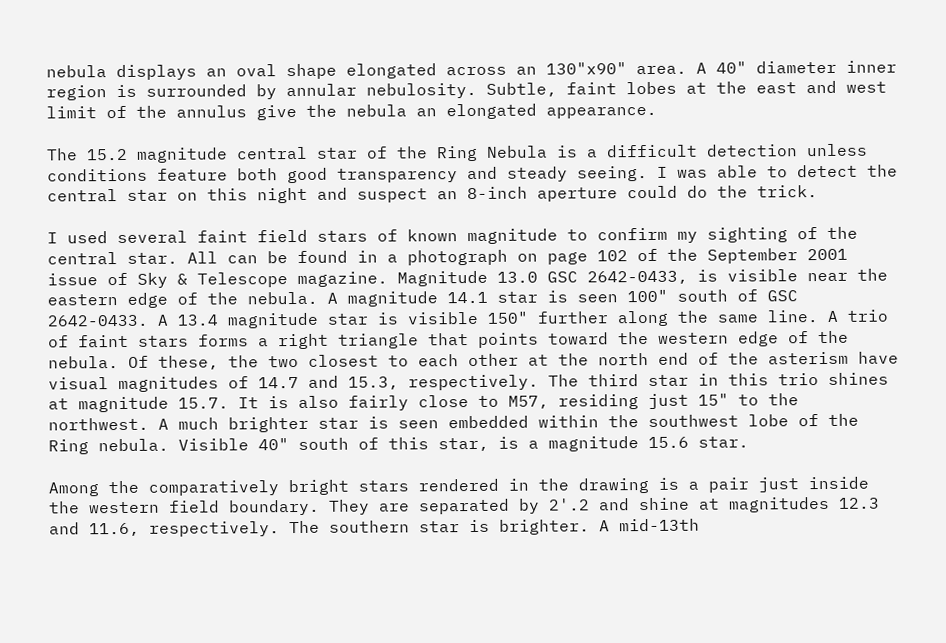nebula displays an oval shape elongated across an 130"x90" area. A 40" diameter inner region is surrounded by annular nebulosity. Subtle, faint lobes at the east and west limit of the annulus give the nebula an elongated appearance.

The 15.2 magnitude central star of the Ring Nebula is a difficult detection unless conditions feature both good transparency and steady seeing. I was able to detect the central star on this night and suspect an 8-inch aperture could do the trick.

I used several faint field stars of known magnitude to confirm my sighting of the central star. All can be found in a photograph on page 102 of the September 2001 issue of Sky & Telescope magazine. Magnitude 13.0 GSC 2642-0433, is visible near the eastern edge of the nebula. A magnitude 14.1 star is seen 100" south of GSC 2642-0433. A 13.4 magnitude star is visible 150" further along the same line. A trio of faint stars forms a right triangle that points toward the western edge of the nebula. Of these, the two closest to each other at the north end of the asterism have visual magnitudes of 14.7 and 15.3, respectively. The third star in this trio shines at magnitude 15.7. It is also fairly close to M57, residing just 15" to the northwest. A much brighter star is seen embedded within the southwest lobe of the Ring nebula. Visible 40" south of this star, is a magnitude 15.6 star.

Among the comparatively bright stars rendered in the drawing is a pair just inside the western field boundary. They are separated by 2'.2 and shine at magnitudes 12.3 and 11.6, respectively. The southern star is brighter. A mid-13th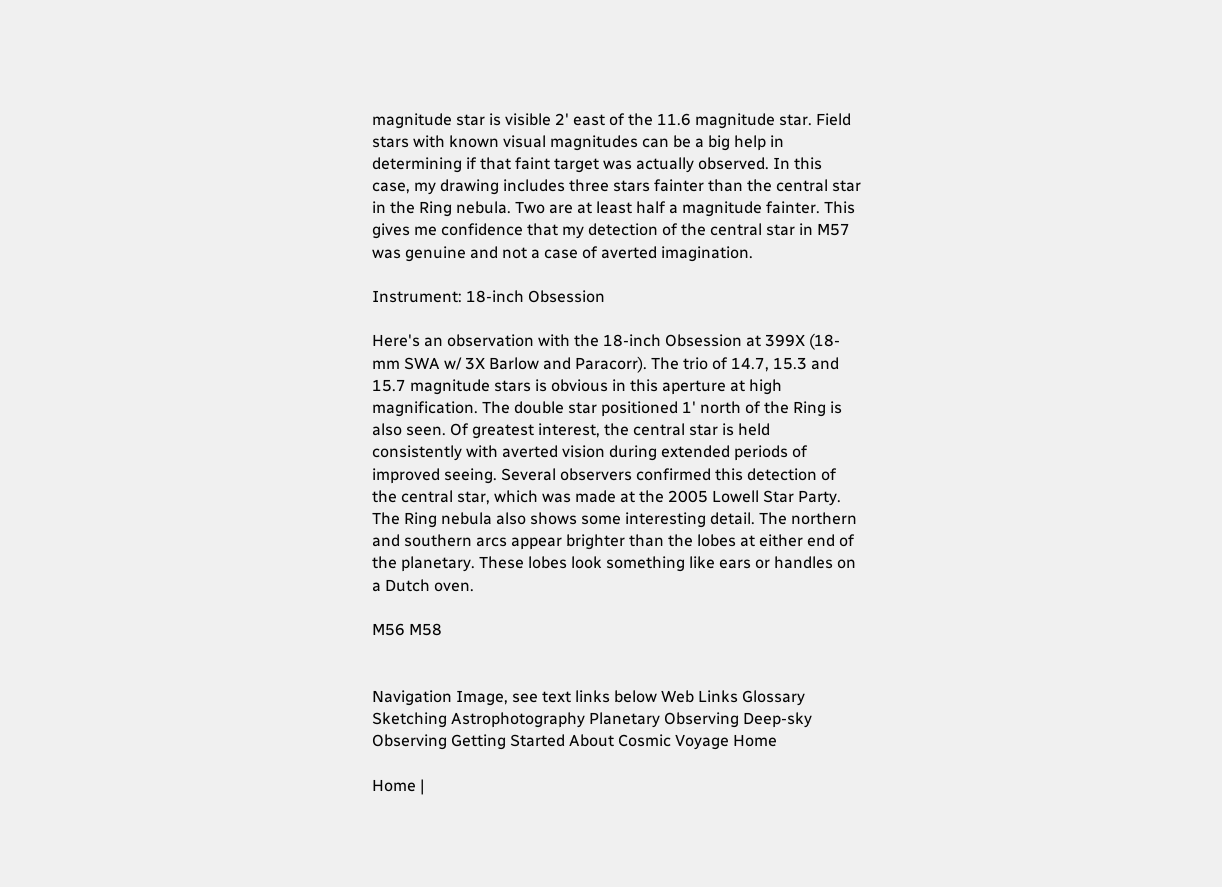magnitude star is visible 2' east of the 11.6 magnitude star. Field stars with known visual magnitudes can be a big help in determining if that faint target was actually observed. In this case, my drawing includes three stars fainter than the central star in the Ring nebula. Two are at least half a magnitude fainter. This gives me confidence that my detection of the central star in M57 was genuine and not a case of averted imagination.

Instrument: 18-inch Obsession

Here's an observation with the 18-inch Obsession at 399X (18-mm SWA w/ 3X Barlow and Paracorr). The trio of 14.7, 15.3 and 15.7 magnitude stars is obvious in this aperture at high magnification. The double star positioned 1' north of the Ring is also seen. Of greatest interest, the central star is held consistently with averted vision during extended periods of improved seeing. Several observers confirmed this detection of the central star, which was made at the 2005 Lowell Star Party. The Ring nebula also shows some interesting detail. The northern and southern arcs appear brighter than the lobes at either end of the planetary. These lobes look something like ears or handles on a Dutch oven.

M56 M58


Navigation Image, see text links below Web Links Glossary Sketching Astrophotography Planetary Observing Deep-sky Observing Getting Started About Cosmic Voyage Home

Home |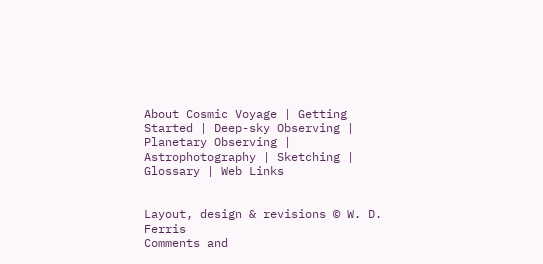About Cosmic Voyage | Getting Started | Deep-sky Observing | Planetary Observing | Astrophotography | Sketching | Glossary | Web Links


Layout, design & revisions © W. D. Ferris
Comments and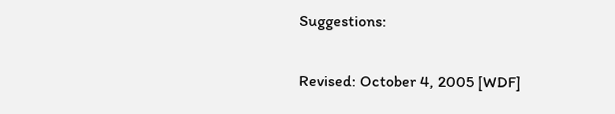Suggestions:

Revised: October 4, 2005 [WDF]